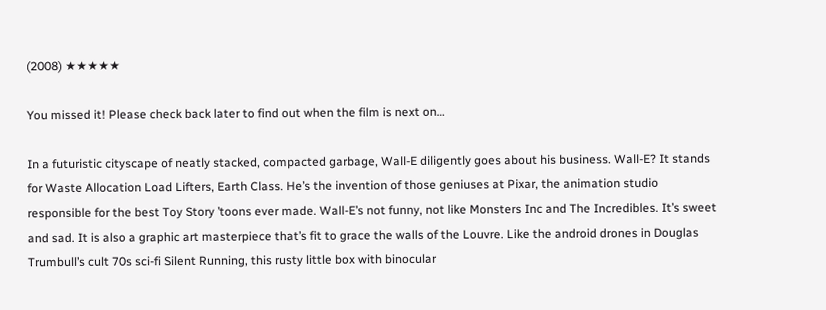(2008) ★★★★★

You missed it! Please check back later to find out when the film is next on…

In a futuristic cityscape of neatly stacked, compacted garbage, Wall-E diligently goes about his business. Wall-E? It stands for Waste Allocation Load Lifters, Earth Class. He’s the invention of those geniuses at Pixar, the animation studio responsible for the best Toy Story ’toons ever made. Wall-E’s not funny, not like Monsters Inc and The Incredibles. It’s sweet and sad. It is also a graphic art masterpiece that’s fit to grace the walls of the Louvre. Like the android drones in Douglas Trumbull’s cult 70s sci-fi Silent Running, this rusty little box with binocular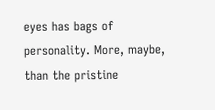eyes has bags of personality. More, maybe, than the pristine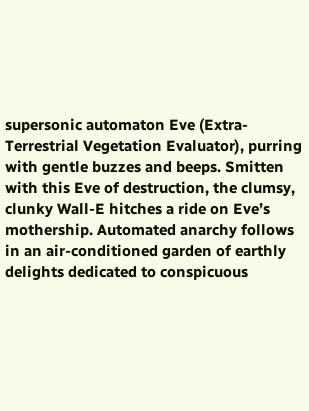supersonic automaton Eve (Extra-Terrestrial Vegetation Evaluator), purring with gentle buzzes and beeps. Smitten with this Eve of destruction, the clumsy, clunky Wall-E hitches a ride on Eve’s mothership. Automated anarchy follows in an air-conditioned garden of earthly delights dedicated to conspicuous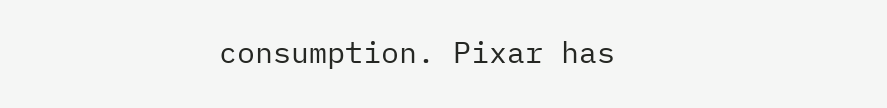consumption. Pixar has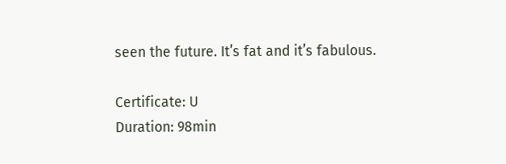seen the future. It’s fat and it’s fabulous.

Certificate: U
Duration: 98min